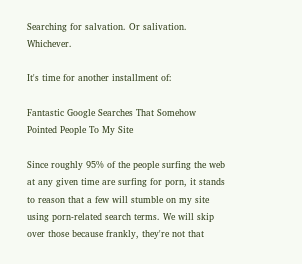Searching for salvation. Or salivation. Whichever.

It's time for another installment of:

Fantastic Google Searches That Somehow Pointed People To My Site

Since roughly 95% of the people surfing the web at any given time are surfing for porn, it stands to reason that a few will stumble on my site using porn-related search terms. We will skip over those because frankly, they're not that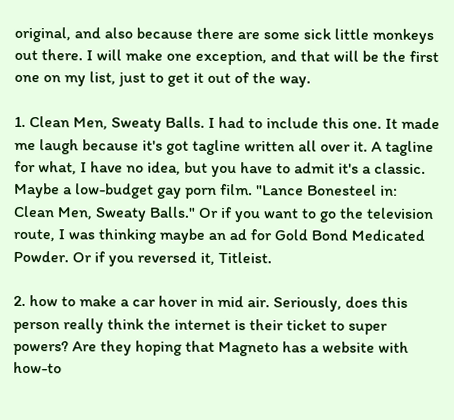original, and also because there are some sick little monkeys out there. I will make one exception, and that will be the first one on my list, just to get it out of the way.

1. Clean Men, Sweaty Balls. I had to include this one. It made me laugh because it's got tagline written all over it. A tagline for what, I have no idea, but you have to admit it's a classic. Maybe a low-budget gay porn film. "Lance Bonesteel in: Clean Men, Sweaty Balls." Or if you want to go the television route, I was thinking maybe an ad for Gold Bond Medicated Powder. Or if you reversed it, Titleist.

2. how to make a car hover in mid air. Seriously, does this person really think the internet is their ticket to super powers? Are they hoping that Magneto has a website with how-to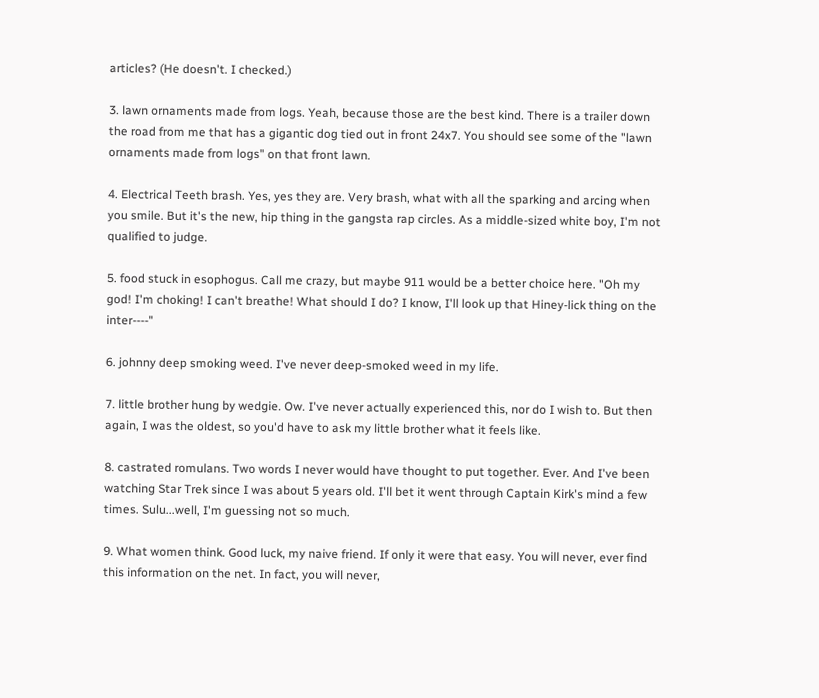articles? (He doesn't. I checked.)

3. lawn ornaments made from logs. Yeah, because those are the best kind. There is a trailer down the road from me that has a gigantic dog tied out in front 24x7. You should see some of the "lawn ornaments made from logs" on that front lawn.

4. Electrical Teeth brash. Yes, yes they are. Very brash, what with all the sparking and arcing when you smile. But it's the new, hip thing in the gangsta rap circles. As a middle-sized white boy, I'm not qualified to judge.

5. food stuck in esophogus. Call me crazy, but maybe 911 would be a better choice here. "Oh my god! I'm choking! I can't breathe! What should I do? I know, I'll look up that Hiney-lick thing on the inter----"

6. johnny deep smoking weed. I've never deep-smoked weed in my life.

7. little brother hung by wedgie. Ow. I've never actually experienced this, nor do I wish to. But then again, I was the oldest, so you'd have to ask my little brother what it feels like.

8. castrated romulans. Two words I never would have thought to put together. Ever. And I've been watching Star Trek since I was about 5 years old. I'll bet it went through Captain Kirk's mind a few times. Sulu...well, I'm guessing not so much.

9. What women think. Good luck, my naive friend. If only it were that easy. You will never, ever find this information on the net. In fact, you will never,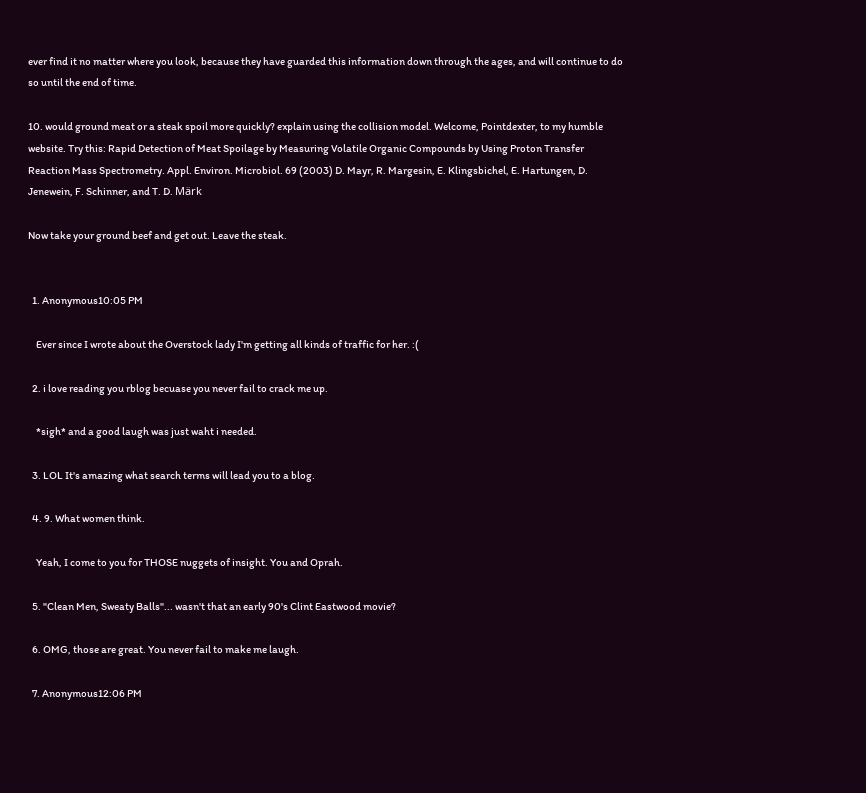ever find it no matter where you look, because they have guarded this information down through the ages, and will continue to do so until the end of time.

10. would ground meat or a steak spoil more quickly? explain using the collision model. Welcome, Pointdexter, to my humble website. Try this: Rapid Detection of Meat Spoilage by Measuring Volatile Organic Compounds by Using Proton Transfer Reaction Mass Spectrometry. Appl. Environ. Microbiol. 69 (2003) D. Mayr, R. Margesin, E. Klingsbichel, E. Hartungen, D. Jenewein, F. Schinner, and T. D. Märk

Now take your ground beef and get out. Leave the steak.


  1. Anonymous10:05 PM

    Ever since I wrote about the Overstock lady I'm getting all kinds of traffic for her. :(

  2. i love reading you rblog becuase you never fail to crack me up.

    *sigh* and a good laugh was just waht i needed.

  3. LOL It's amazing what search terms will lead you to a blog.

  4. 9. What women think.

    Yeah, I come to you for THOSE nuggets of insight. You and Oprah.

  5. "Clean Men, Sweaty Balls"... wasn't that an early 90's Clint Eastwood movie?

  6. OMG, those are great. You never fail to make me laugh.

  7. Anonymous12:06 PM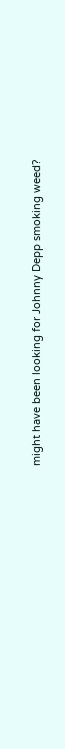might have been looking for Johnny Depp smoking weed?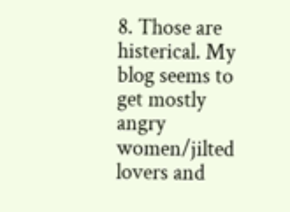8. Those are histerical. My blog seems to get mostly angry women/jilted lovers and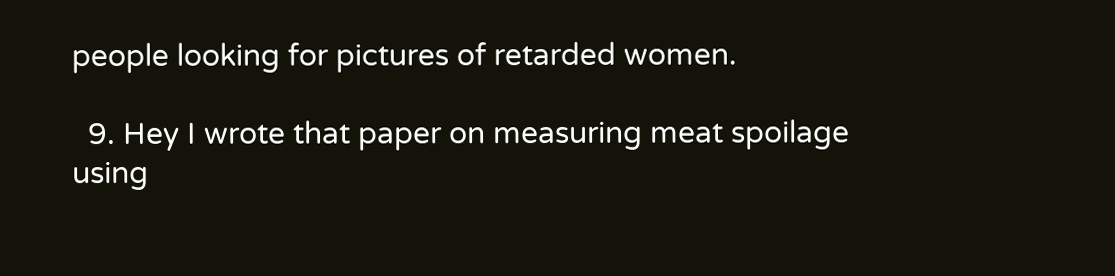people looking for pictures of retarded women.

  9. Hey I wrote that paper on measuring meat spoilage using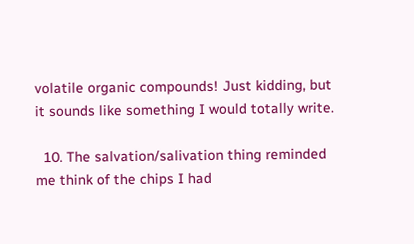volatile organic compounds! Just kidding, but it sounds like something I would totally write.

  10. The salvation/salivation thing reminded me think of the chips I had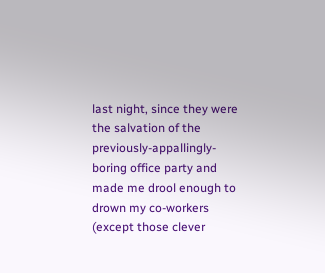last night, since they were the salvation of the previously-appallingly-boring office party and made me drool enough to drown my co-workers (except those clever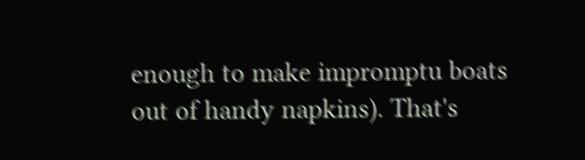enough to make impromptu boats out of handy napkins). That's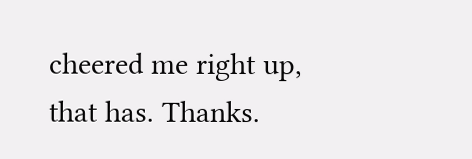cheered me right up, that has. Thanks.